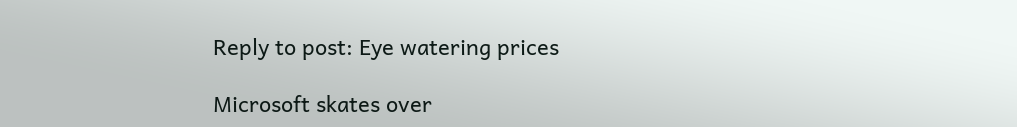Reply to post: Eye watering prices

Microsoft skates over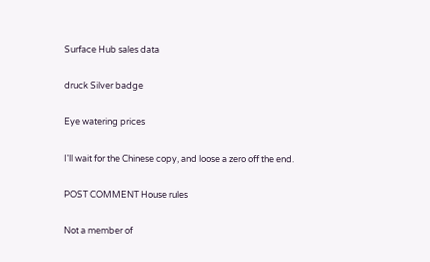Surface Hub sales data

druck Silver badge

Eye watering prices

I'll wait for the Chinese copy, and loose a zero off the end.

POST COMMENT House rules

Not a member of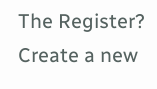The Register? Create a new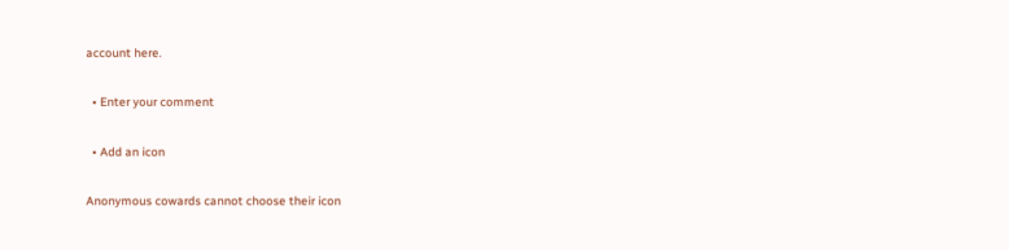account here.

  • Enter your comment

  • Add an icon

Anonymous cowards cannot choose their icon